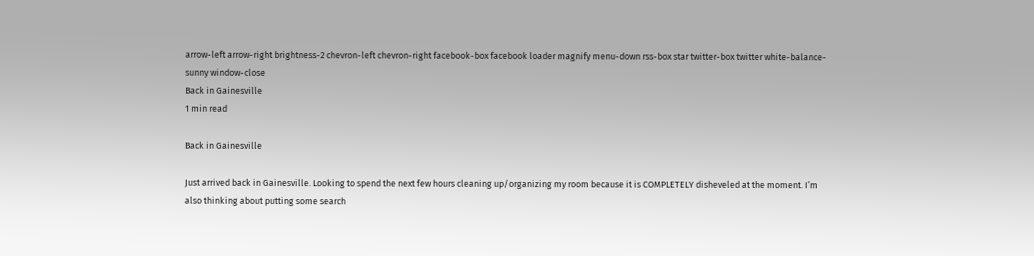arrow-left arrow-right brightness-2 chevron-left chevron-right facebook-box facebook loader magnify menu-down rss-box star twitter-box twitter white-balance-sunny window-close
Back in Gainesville
1 min read

Back in Gainesville

Just arrived back in Gainesville. Looking to spend the next few hours cleaning up/organizing my room because it is COMPLETELY disheveled at the moment. I’m also thinking about putting some search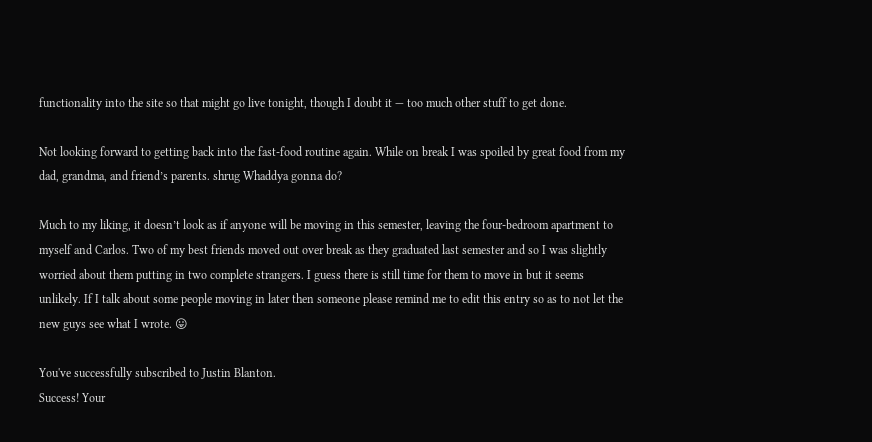functionality into the site so that might go live tonight, though I doubt it — too much other stuff to get done.

Not looking forward to getting back into the fast-food routine again. While on break I was spoiled by great food from my dad, grandma, and friend’s parents. shrug Whaddya gonna do?

Much to my liking, it doesn’t look as if anyone will be moving in this semester, leaving the four-bedroom apartment to myself and Carlos. Two of my best friends moved out over break as they graduated last semester and so I was slightly worried about them putting in two complete strangers. I guess there is still time for them to move in but it seems unlikely. If I talk about some people moving in later then someone please remind me to edit this entry so as to not let the new guys see what I wrote. 😛

You've successfully subscribed to Justin Blanton.
Success! Your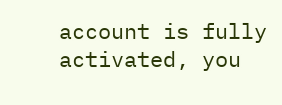account is fully activated, you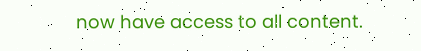now have access to all content.